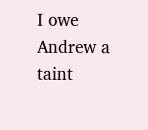I owe Andrew a taint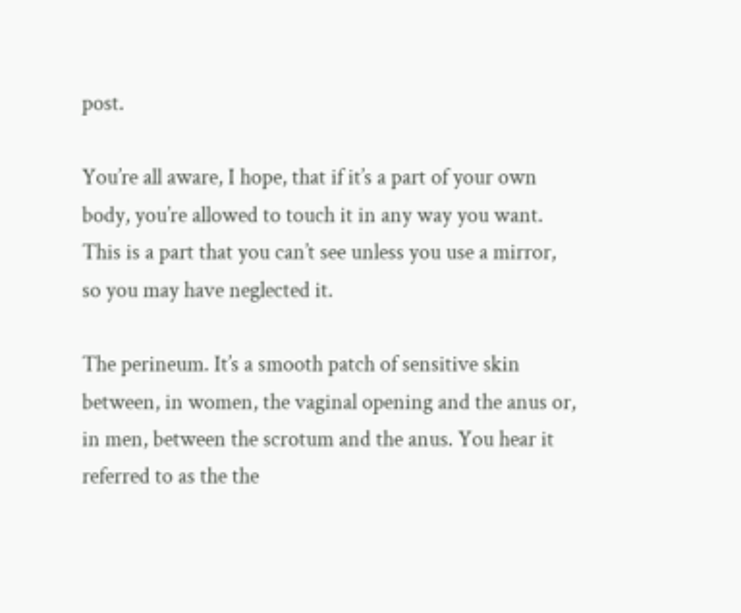post.

You’re all aware, I hope, that if it’s a part of your own body, you’re allowed to touch it in any way you want. This is a part that you can’t see unless you use a mirror, so you may have neglected it.

The perineum. It’s a smooth patch of sensitive skin between, in women, the vaginal opening and the anus or, in men, between the scrotum and the anus. You hear it referred to as the the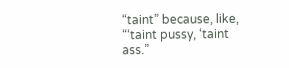“taint” because, like, “‘taint pussy, ‘taint ass.”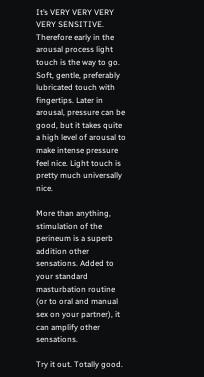It’s VERY VERY VERY VERY SENSITIVE. Therefore early in the arousal process light touch is the way to go. Soft, gentle, preferably lubricated touch with fingertips. Later in arousal, pressure can be good, but it takes quite a high level of arousal to make intense pressure feel nice. Light touch is pretty much universally nice.

More than anything, stimulation of the perineum is a superb addition other sensations. Added to your standard masturbation routine (or to oral and manual sex on your partner), it can amplify other sensations.

Try it out. Totally good.